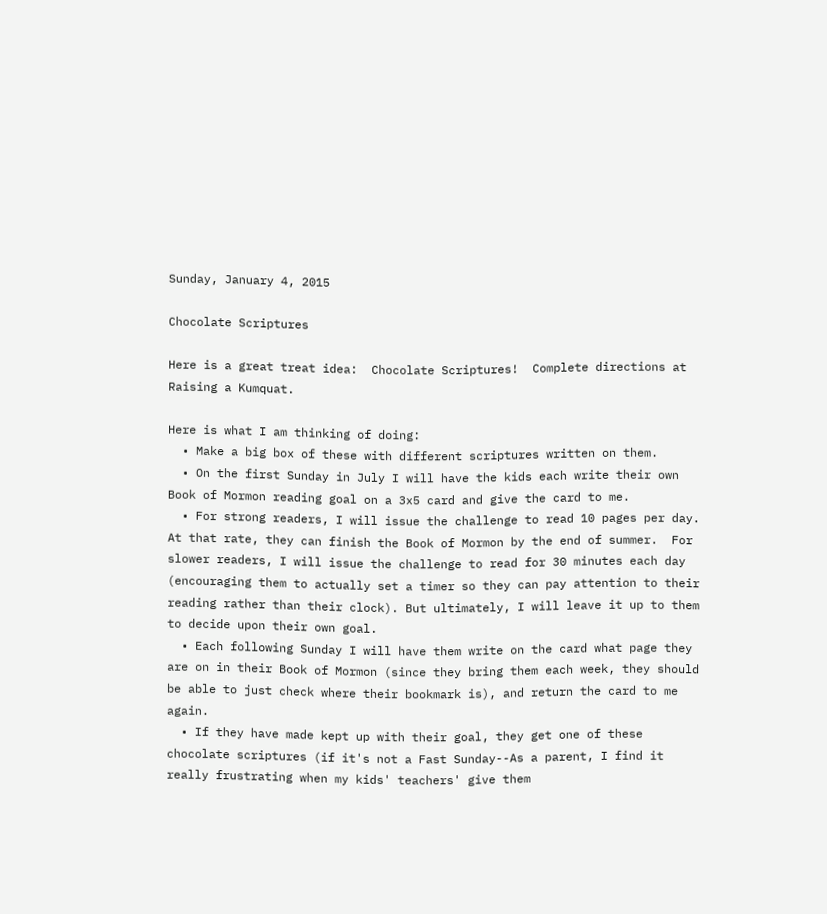Sunday, January 4, 2015

Chocolate Scriptures

Here is a great treat idea:  Chocolate Scriptures!  Complete directions at Raising a Kumquat.

Here is what I am thinking of doing:
  • Make a big box of these with different scriptures written on them.
  • On the first Sunday in July I will have the kids each write their own Book of Mormon reading goal on a 3x5 card and give the card to me.
  • For strong readers, I will issue the challenge to read 10 pages per day.  At that rate, they can finish the Book of Mormon by the end of summer.  For slower readers, I will issue the challenge to read for 30 minutes each day (encouraging them to actually set a timer so they can pay attention to their reading rather than their clock). But ultimately, I will leave it up to them to decide upon their own goal.
  • Each following Sunday I will have them write on the card what page they are on in their Book of Mormon (since they bring them each week, they should be able to just check where their bookmark is), and return the card to me again.
  • If they have made kept up with their goal, they get one of these chocolate scriptures (if it's not a Fast Sunday--As a parent, I find it really frustrating when my kids' teachers' give them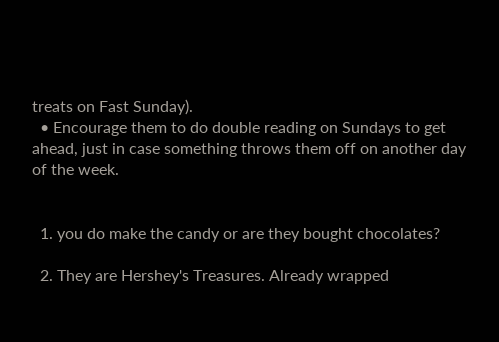treats on Fast Sunday).
  • Encourage them to do double reading on Sundays to get ahead, just in case something throws them off on another day of the week.


  1. you do make the candy or are they bought chocolates?

  2. They are Hershey's Treasures. Already wrapped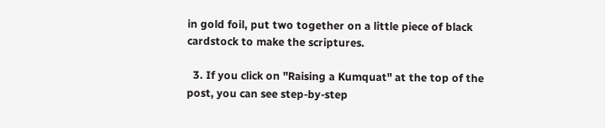in gold foil, put two together on a little piece of black cardstock to make the scriptures.

  3. If you click on "Raising a Kumquat" at the top of the post, you can see step-by-step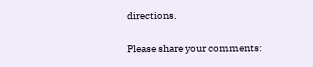directions.


Please share your comments: